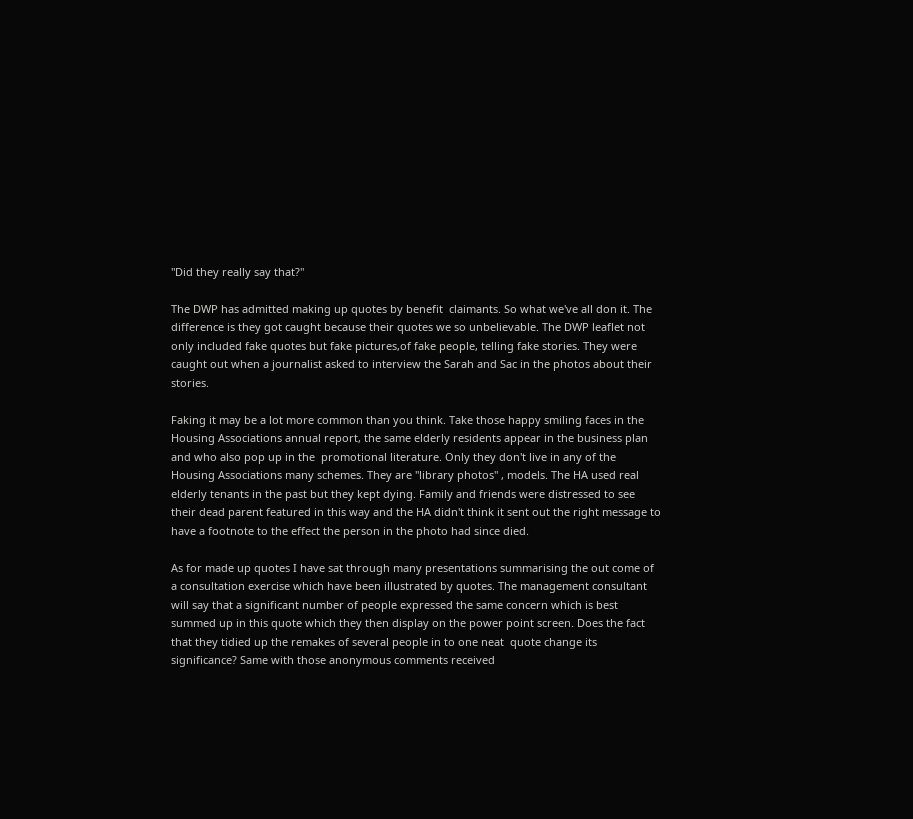"Did they really say that?"

The DWP has admitted making up quotes by benefit  claimants. So what we've all don it. The difference is they got caught because their quotes we so unbelievable. The DWP leaflet not only included fake quotes but fake pictures,of fake people, telling fake stories. They were caught out when a journalist asked to interview the Sarah and Sac in the photos about their stories.

Faking it may be a lot more common than you think. Take those happy smiling faces in the Housing Associations annual report, the same elderly residents appear in the business plan and who also pop up in the  promotional literature. Only they don't live in any of the Housing Associations many schemes. They are "library photos" , models. The HA used real elderly tenants in the past but they kept dying. Family and friends were distressed to see their dead parent featured in this way and the HA didn't think it sent out the right message to have a footnote to the effect the person in the photo had since died.

As for made up quotes I have sat through many presentations summarising the out come of a consultation exercise which have been illustrated by quotes. The management consultant will say that a significant number of people expressed the same concern which is best summed up in this quote which they then display on the power point screen. Does the fact that they tidied up the remakes of several people in to one neat  quote change its significance? Same with those anonymous comments received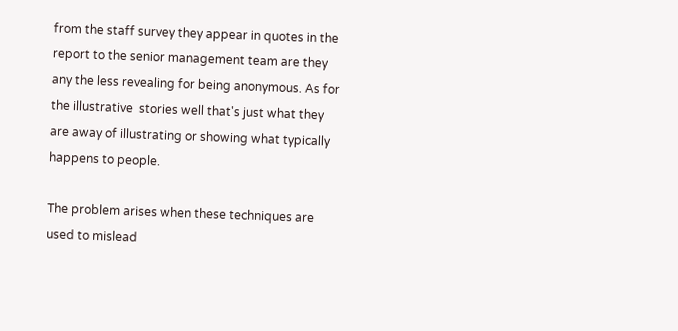from the staff survey they appear in quotes in the report to the senior management team are they any the less revealing for being anonymous. As for the illustrative  stories well that's just what they are away of illustrating or showing what typically happens to people.

The problem arises when these techniques are used to mislead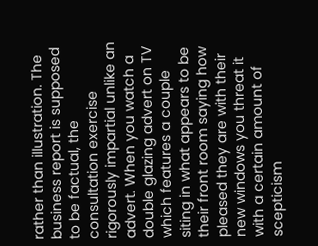rather than illustration. The business report is supposed to be factual, the consultation exercise rigorously impartial unlike an advert. When you watch a double glazing advert on TV which features a couple siting in what appears to be their front room saying how pleased they are with their new windows you threat it with a certain amount of scepticism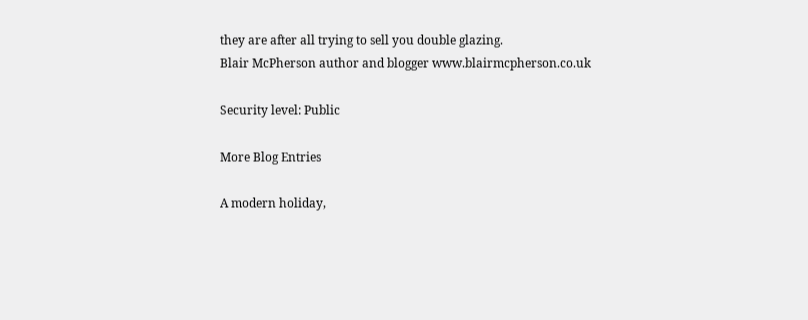they are after all trying to sell you double glazing.
Blair McPherson author and blogger www.blairmcpherson.co.uk

Security level: Public

More Blog Entries

A modern holiday,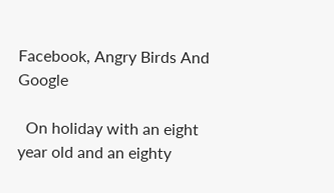Facebook, Angry Birds And Google

  On holiday with an eight year old and an eighty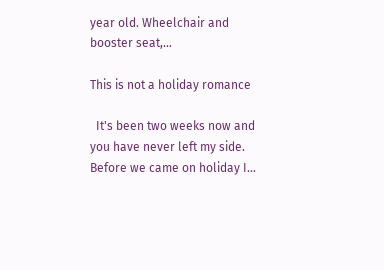year old. Wheelchair and booster seat,...

This is not a holiday romance

  It's been two weeks now and you have never left my side. Before we came on holiday I...